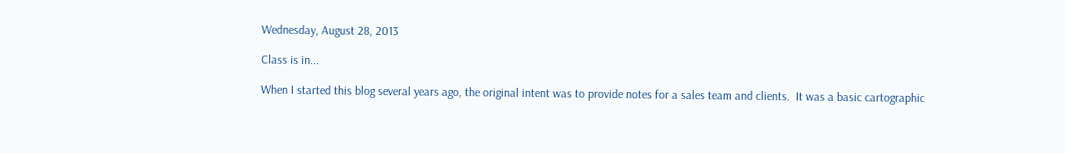Wednesday, August 28, 2013

Class is in...

When I started this blog several years ago, the original intent was to provide notes for a sales team and clients.  It was a basic cartographic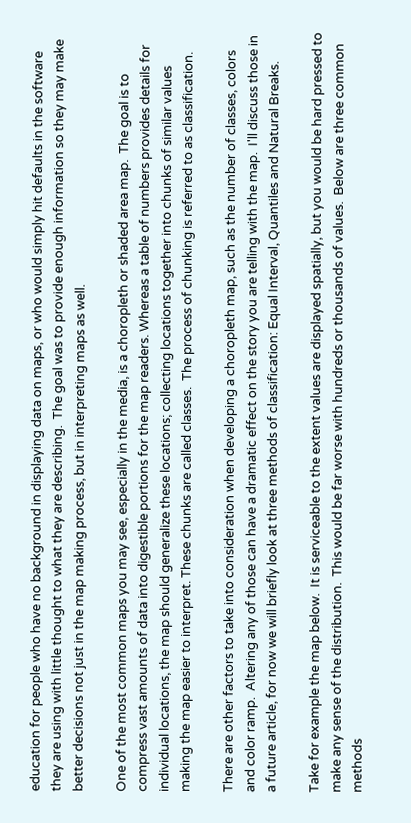education for people who have no background in displaying data on maps, or who would simply hit defaults in the software they are using with little thought to what they are describing.  The goal was to provide enough information so they may make better decisions not just in the map making process, but in interpreting maps as well.

One of the most common maps you may see, especially in the media, is a choropleth or shaded area map.  The goal is to compress vast amounts of data into digestible portions for the map readers. Whereas a table of numbers provides details for individual locations, the map should generalize these locations; collecting locations together into chunks of similar values making the map easier to interpret. These chunks are called classes.  The process of chunking is referred to as classification.

There are other factors to take into consideration when developing a choropleth map, such as the number of classes, colors and color ramp.  Altering any of those can have a dramatic effect on the story you are telling with the map.  I'll discuss those in a future article, for now we will briefly look at three methods of classification: Equal Interval, Quantiles and Natural Breaks.

Take for example the map below.  It is serviceable to the extent values are displayed spatially, but you would be hard pressed to make any sense of the distribution.  This would be far worse with hundreds or thousands of values.  Below are three common methods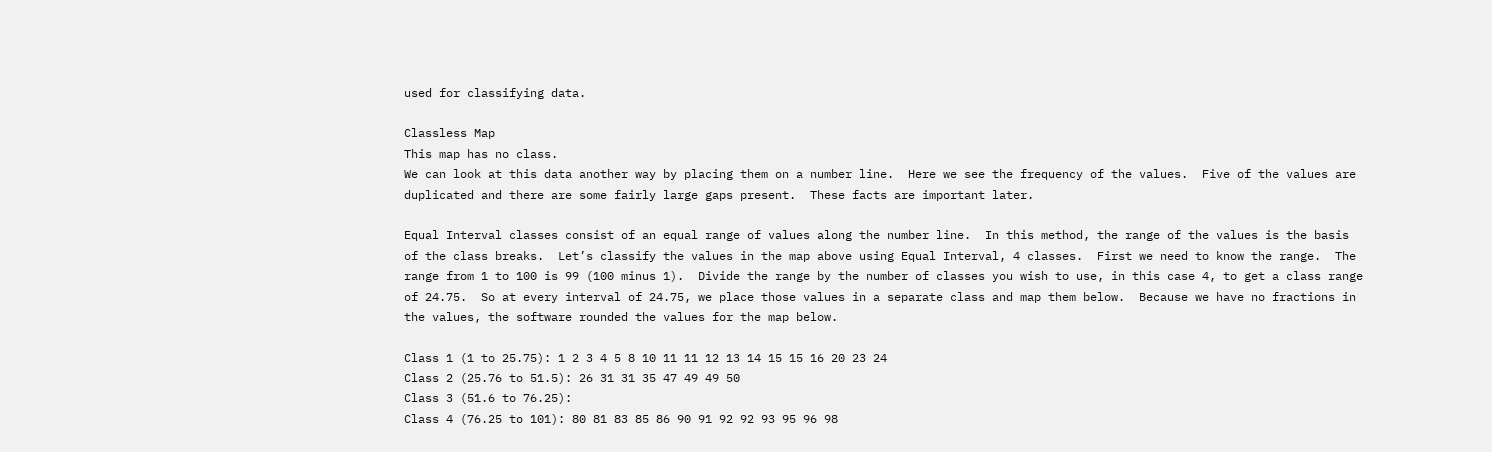used for classifying data.

Classless Map
This map has no class.
We can look at this data another way by placing them on a number line.  Here we see the frequency of the values.  Five of the values are duplicated and there are some fairly large gaps present.  These facts are important later.

Equal Interval classes consist of an equal range of values along the number line.  In this method, the range of the values is the basis of the class breaks.  Let’s classify the values in the map above using Equal Interval, 4 classes.  First we need to know the range.  The range from 1 to 100 is 99 (100 minus 1).  Divide the range by the number of classes you wish to use, in this case 4, to get a class range of 24.75.  So at every interval of 24.75, we place those values in a separate class and map them below.  Because we have no fractions in the values, the software rounded the values for the map below.

Class 1 (1 to 25.75): 1 2 3 4 5 8 10 11 11 12 13 14 15 15 16 20 23 24
Class 2 (25.76 to 51.5): 26 31 31 35 47 49 49 50
Class 3 (51.6 to 76.25):
Class 4 (76.25 to 101): 80 81 83 85 86 90 91 92 92 93 95 96 98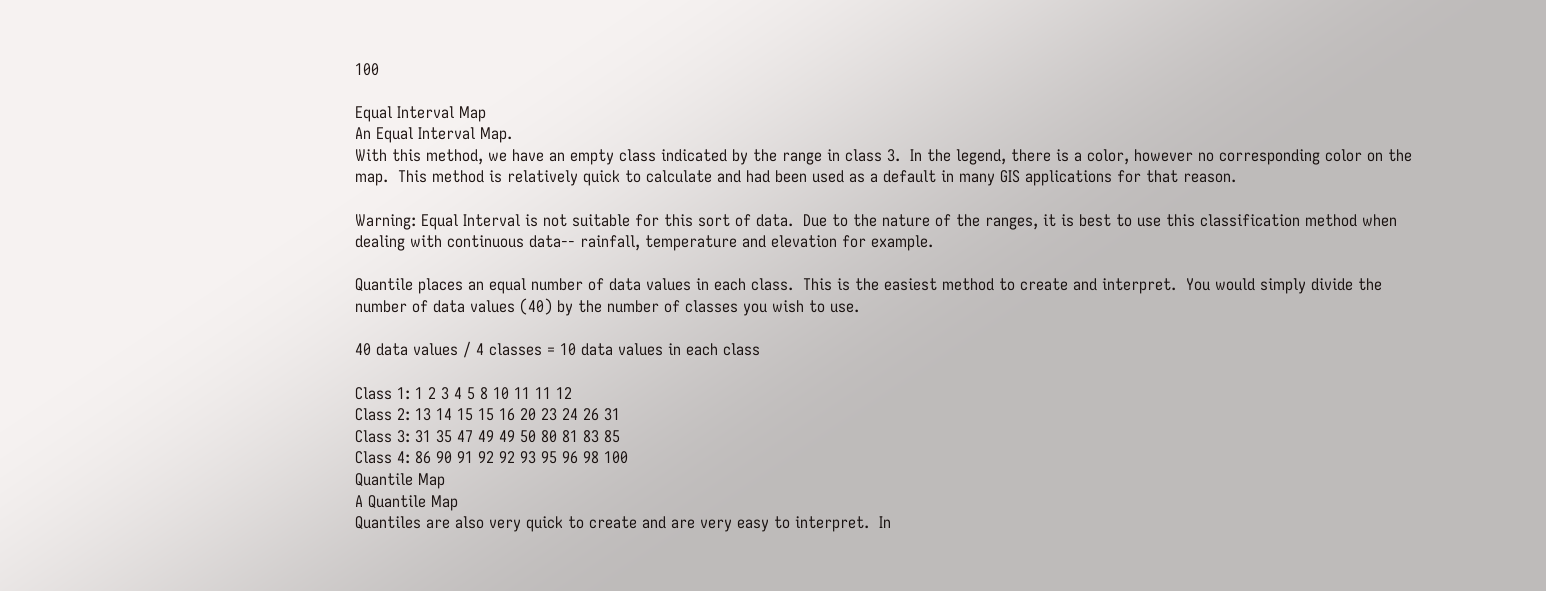100

Equal Interval Map
An Equal Interval Map.
With this method, we have an empty class indicated by the range in class 3.  In the legend, there is a color, however no corresponding color on the map.  This method is relatively quick to calculate and had been used as a default in many GIS applications for that reason.

Warning: Equal Interval is not suitable for this sort of data.  Due to the nature of the ranges, it is best to use this classification method when dealing with continuous data-- rainfall, temperature and elevation for example.

Quantile places an equal number of data values in each class.  This is the easiest method to create and interpret.  You would simply divide the number of data values (40) by the number of classes you wish to use.

40 data values / 4 classes = 10 data values in each class

Class 1: 1 2 3 4 5 8 10 11 11 12
Class 2: 13 14 15 15 16 20 23 24 26 31
Class 3: 31 35 47 49 49 50 80 81 83 85
Class 4: 86 90 91 92 92 93 95 96 98 100
Quantile Map
A Quantile Map
Quantiles are also very quick to create and are very easy to interpret.  In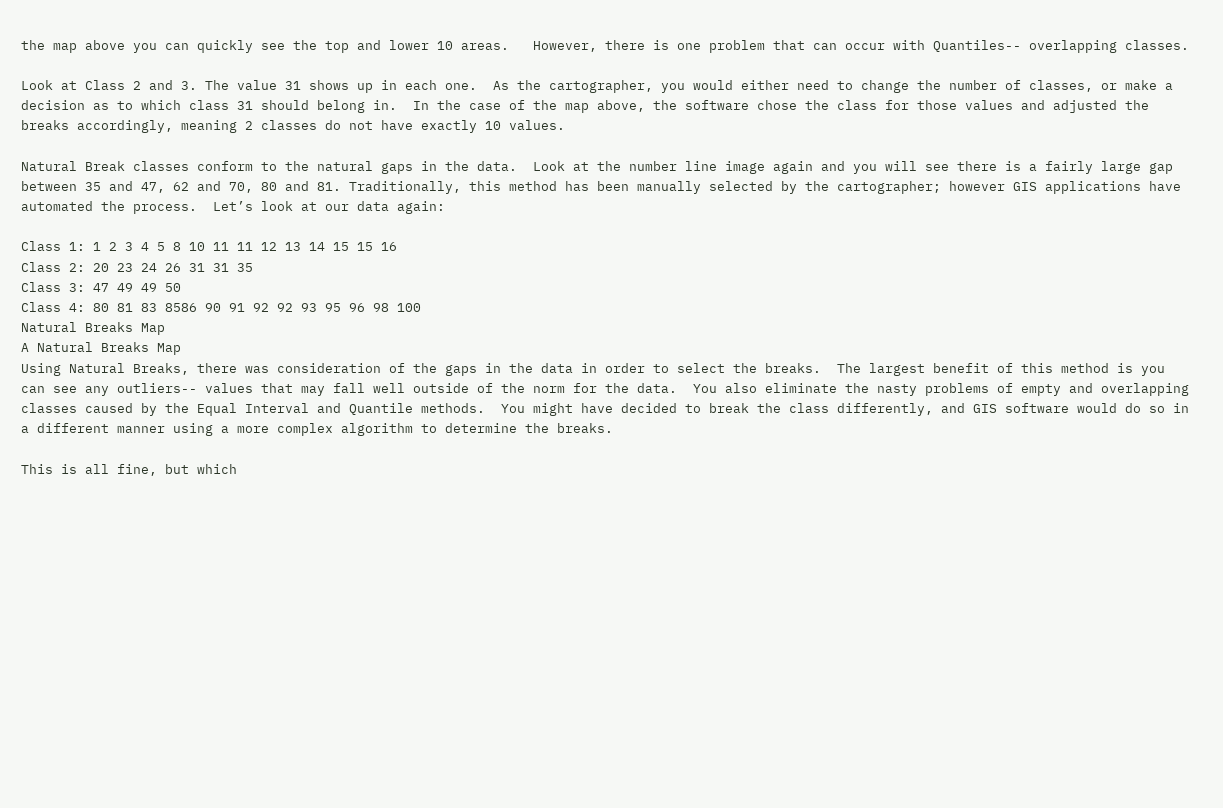the map above you can quickly see the top and lower 10 areas.   However, there is one problem that can occur with Quantiles-- overlapping classes.

Look at Class 2 and 3. The value 31 shows up in each one.  As the cartographer, you would either need to change the number of classes, or make a decision as to which class 31 should belong in.  In the case of the map above, the software chose the class for those values and adjusted the breaks accordingly, meaning 2 classes do not have exactly 10 values.

Natural Break classes conform to the natural gaps in the data.  Look at the number line image again and you will see there is a fairly large gap between 35 and 47, 62 and 70, 80 and 81. Traditionally, this method has been manually selected by the cartographer; however GIS applications have automated the process.  Let’s look at our data again:

Class 1: 1 2 3 4 5 8 10 11 11 12 13 14 15 15 16
Class 2: 20 23 24 26 31 31 35
Class 3: 47 49 49 50
Class 4: 80 81 83 8586 90 91 92 92 93 95 96 98 100
Natural Breaks Map
A Natural Breaks Map
Using Natural Breaks, there was consideration of the gaps in the data in order to select the breaks.  The largest benefit of this method is you can see any outliers-- values that may fall well outside of the norm for the data.  You also eliminate the nasty problems of empty and overlapping classes caused by the Equal Interval and Quantile methods.  You might have decided to break the class differently, and GIS software would do so in a different manner using a more complex algorithm to determine the breaks.

This is all fine, but which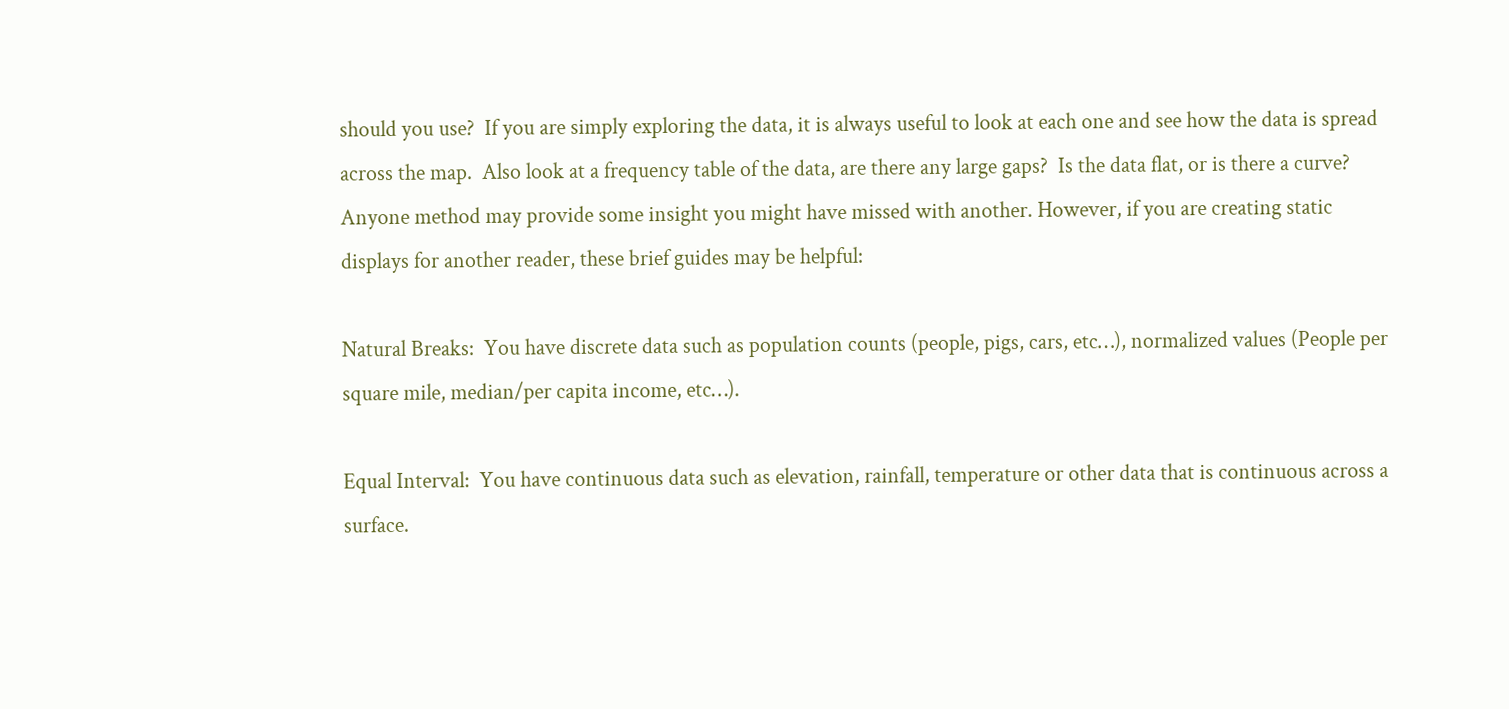should you use?  If you are simply exploring the data, it is always useful to look at each one and see how the data is spread across the map.  Also look at a frequency table of the data, are there any large gaps?  Is the data flat, or is there a curve?  Anyone method may provide some insight you might have missed with another. However, if you are creating static displays for another reader, these brief guides may be helpful:

Natural Breaks:  You have discrete data such as population counts (people, pigs, cars, etc…), normalized values (People per square mile, median/per capita income, etc…).

Equal Interval:  You have continuous data such as elevation, rainfall, temperature or other data that is continuous across a surface.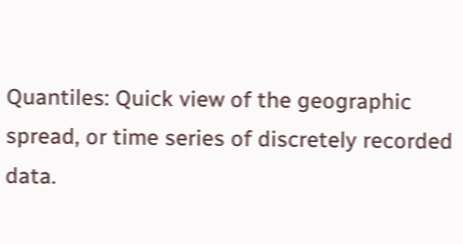Quantiles: Quick view of the geographic spread, or time series of discretely recorded data.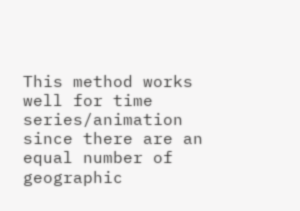This method works well for time series/animation since there are an equal number of geographic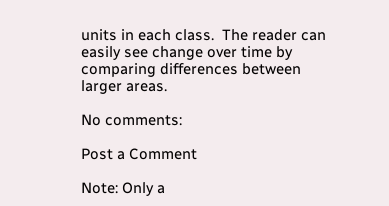units in each class.  The reader can easily see change over time by comparing differences between larger areas.

No comments:

Post a Comment

Note: Only a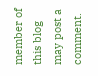member of this blog may post a comment.